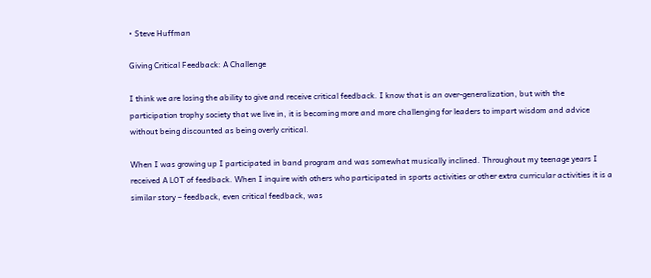• Steve Huffman

Giving Critical Feedback: A Challenge

I think we are losing the ability to give and receive critical feedback. I know that is an over-generalization, but with the participation trophy society that we live in, it is becoming more and more challenging for leaders to impart wisdom and advice without being discounted as being overly critical.

When I was growing up I participated in band program and was somewhat musically inclined. Throughout my teenage years I received A LOT of feedback. When I inquire with others who participated in sports activities or other extra curricular activities it is a similar story – feedback, even critical feedback, was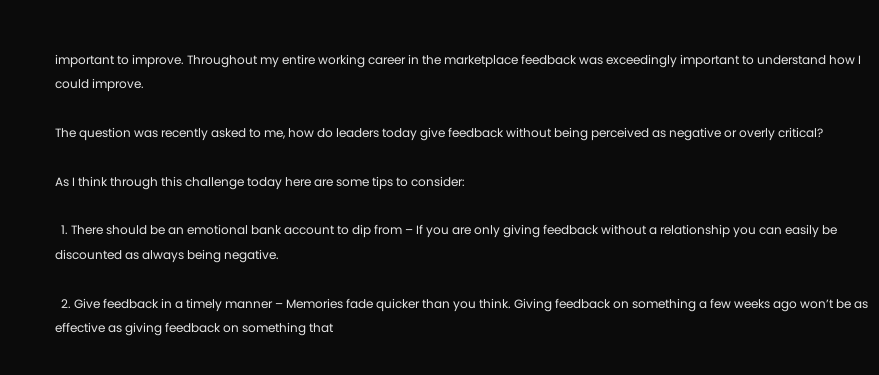important to improve. Throughout my entire working career in the marketplace feedback was exceedingly important to understand how I could improve.

The question was recently asked to me, how do leaders today give feedback without being perceived as negative or overly critical?

As I think through this challenge today here are some tips to consider:

  1. There should be an emotional bank account to dip from – If you are only giving feedback without a relationship you can easily be discounted as always being negative.

  2. Give feedback in a timely manner – Memories fade quicker than you think. Giving feedback on something a few weeks ago won’t be as effective as giving feedback on something that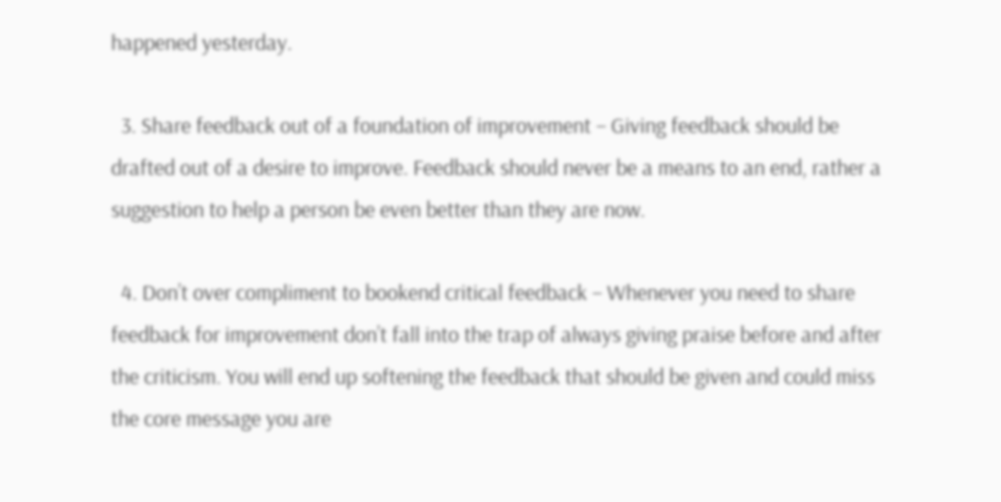happened yesterday.

  3. Share feedback out of a foundation of improvement – Giving feedback should be drafted out of a desire to improve. Feedback should never be a means to an end, rather a suggestion to help a person be even better than they are now.

  4. Don’t over compliment to bookend critical feedback – Whenever you need to share feedback for improvement don’t fall into the trap of always giving praise before and after the criticism. You will end up softening the feedback that should be given and could miss the core message you are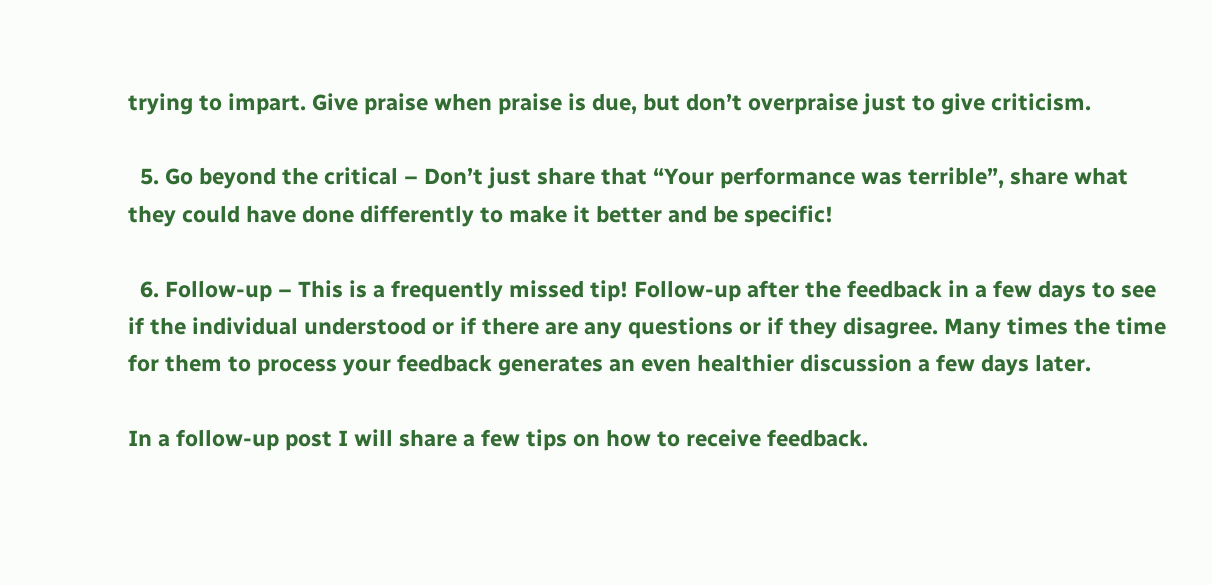trying to impart. Give praise when praise is due, but don’t overpraise just to give criticism.

  5. Go beyond the critical – Don’t just share that “Your performance was terrible”, share what they could have done differently to make it better and be specific!

  6. Follow-up – This is a frequently missed tip! Follow-up after the feedback in a few days to see if the individual understood or if there are any questions or if they disagree. Many times the time for them to process your feedback generates an even healthier discussion a few days later.

In a follow-up post I will share a few tips on how to receive feedback.